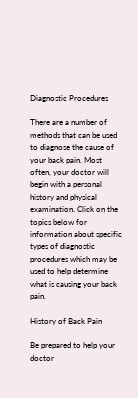Diagnostic Procedures

There are a number of methods that can be used to diagnose the cause of your back pain. Most often, your doctor will begin with a personal history and physical examination. Click on the topics below for information about specific types of diagnostic procedures which may be used to help determine what is causing your back pain.

History of Back Pain

Be prepared to help your doctor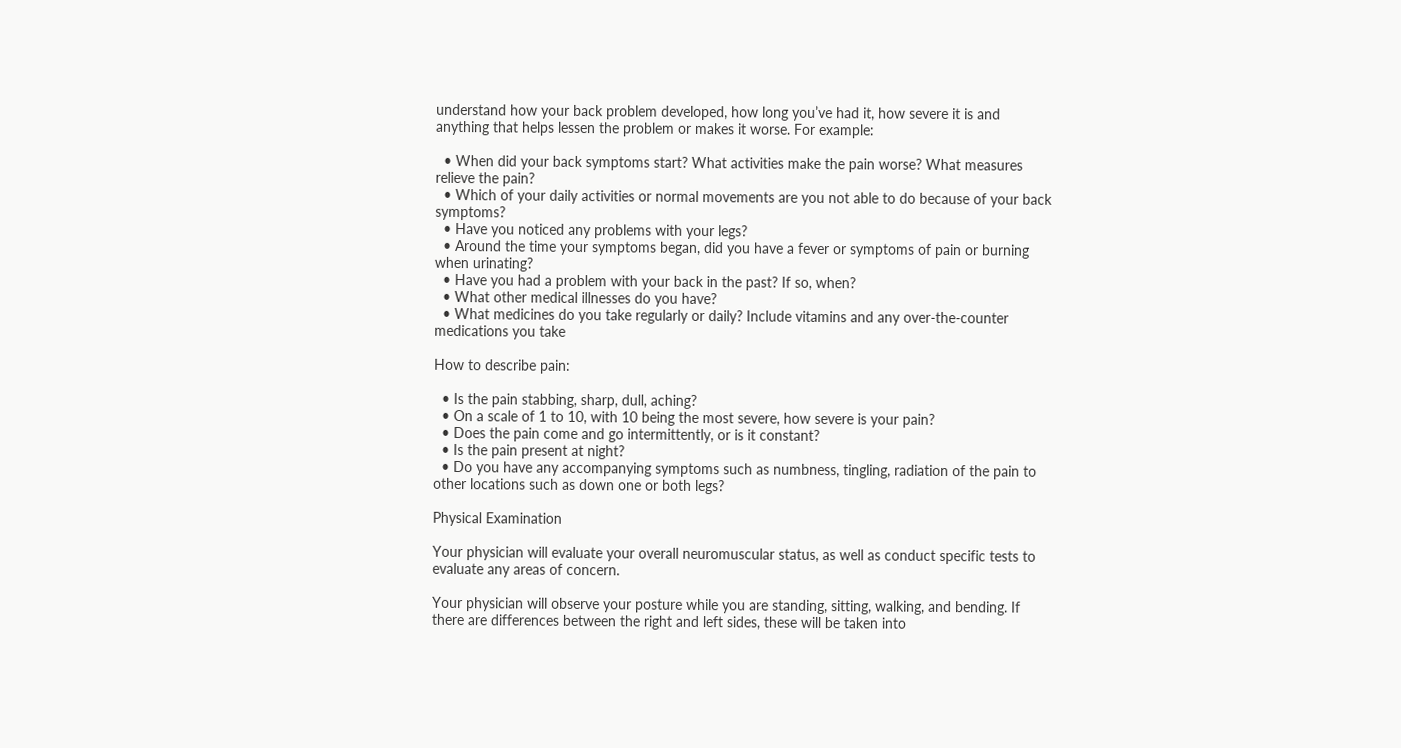understand how your back problem developed, how long you’ve had it, how severe it is and anything that helps lessen the problem or makes it worse. For example:

  • When did your back symptoms start? What activities make the pain worse? What measures relieve the pain?
  • Which of your daily activities or normal movements are you not able to do because of your back symptoms?
  • Have you noticed any problems with your legs?
  • Around the time your symptoms began, did you have a fever or symptoms of pain or burning when urinating?
  • Have you had a problem with your back in the past? If so, when?
  • What other medical illnesses do you have?
  • What medicines do you take regularly or daily? Include vitamins and any over-the-counter medications you take

How to describe pain:

  • Is the pain stabbing, sharp, dull, aching?
  • On a scale of 1 to 10, with 10 being the most severe, how severe is your pain?
  • Does the pain come and go intermittently, or is it constant?
  • Is the pain present at night?
  • Do you have any accompanying symptoms such as numbness, tingling, radiation of the pain to other locations such as down one or both legs?

Physical Examination

Your physician will evaluate your overall neuromuscular status, as well as conduct specific tests to evaluate any areas of concern.

Your physician will observe your posture while you are standing, sitting, walking, and bending. If there are differences between the right and left sides, these will be taken into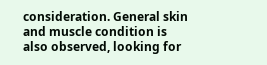consideration. General skin and muscle condition is also observed, looking for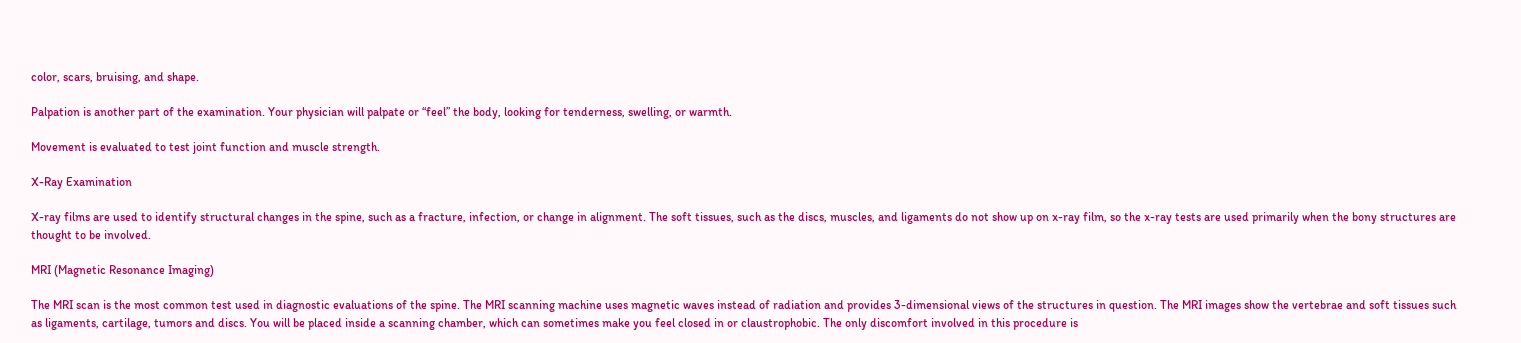color, scars, bruising, and shape.

Palpation is another part of the examination. Your physician will palpate or “feel” the body, looking for tenderness, swelling, or warmth.

Movement is evaluated to test joint function and muscle strength.

X-Ray Examination

X-ray films are used to identify structural changes in the spine, such as a fracture, infection, or change in alignment. The soft tissues, such as the discs, muscles, and ligaments do not show up on x-ray film, so the x-ray tests are used primarily when the bony structures are thought to be involved.

MRI (Magnetic Resonance Imaging)

The MRI scan is the most common test used in diagnostic evaluations of the spine. The MRI scanning machine uses magnetic waves instead of radiation and provides 3-dimensional views of the structures in question. The MRI images show the vertebrae and soft tissues such as ligaments, cartilage, tumors and discs. You will be placed inside a scanning chamber, which can sometimes make you feel closed in or claustrophobic. The only discomfort involved in this procedure is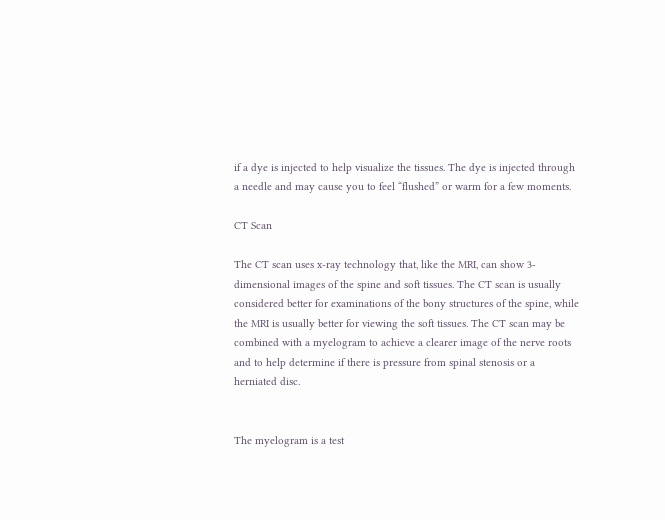if a dye is injected to help visualize the tissues. The dye is injected through a needle and may cause you to feel “flushed” or warm for a few moments.

CT Scan

The CT scan uses x-ray technology that, like the MRI, can show 3-dimensional images of the spine and soft tissues. The CT scan is usually considered better for examinations of the bony structures of the spine, while the MRI is usually better for viewing the soft tissues. The CT scan may be combined with a myelogram to achieve a clearer image of the nerve roots and to help determine if there is pressure from spinal stenosis or a herniated disc.


The myelogram is a test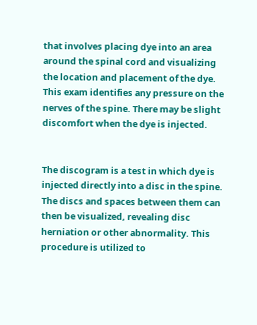that involves placing dye into an area around the spinal cord and visualizing the location and placement of the dye. This exam identifies any pressure on the nerves of the spine. There may be slight discomfort when the dye is injected.


The discogram is a test in which dye is injected directly into a disc in the spine. The discs and spaces between them can then be visualized, revealing disc herniation or other abnormality. This procedure is utilized to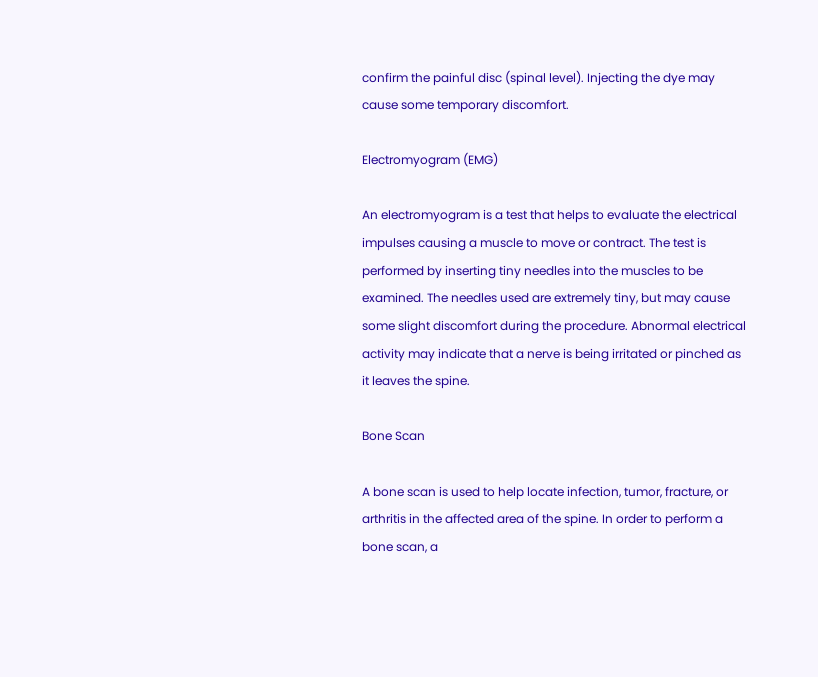confirm the painful disc (spinal level). Injecting the dye may cause some temporary discomfort.

Electromyogram (EMG)

An electromyogram is a test that helps to evaluate the electrical impulses causing a muscle to move or contract. The test is performed by inserting tiny needles into the muscles to be examined. The needles used are extremely tiny, but may cause some slight discomfort during the procedure. Abnormal electrical activity may indicate that a nerve is being irritated or pinched as it leaves the spine.

Bone Scan

A bone scan is used to help locate infection, tumor, fracture, or arthritis in the affected area of the spine. In order to perform a bone scan, a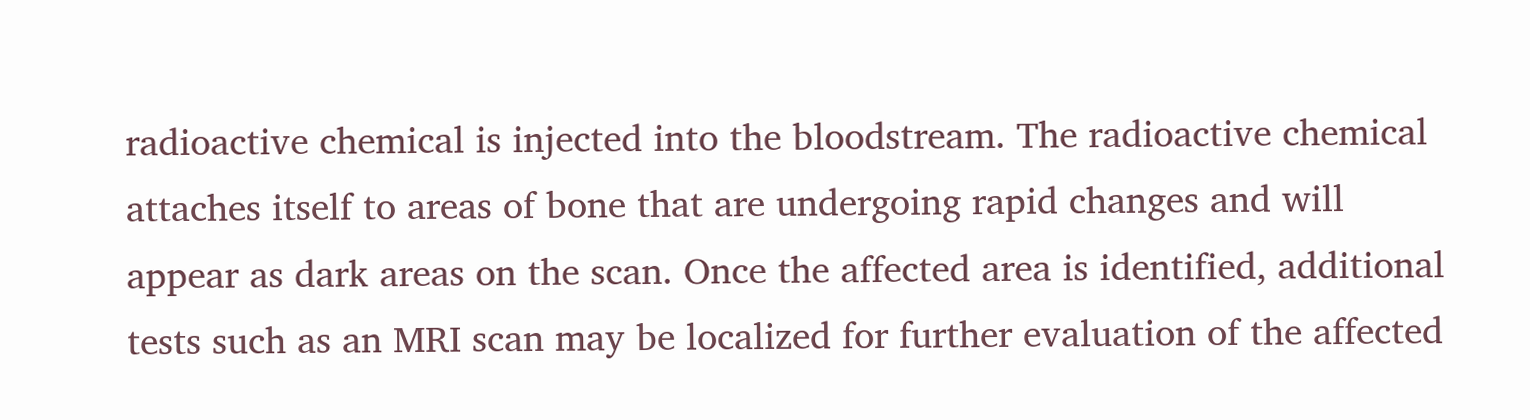radioactive chemical is injected into the bloodstream. The radioactive chemical attaches itself to areas of bone that are undergoing rapid changes and will appear as dark areas on the scan. Once the affected area is identified, additional tests such as an MRI scan may be localized for further evaluation of the affected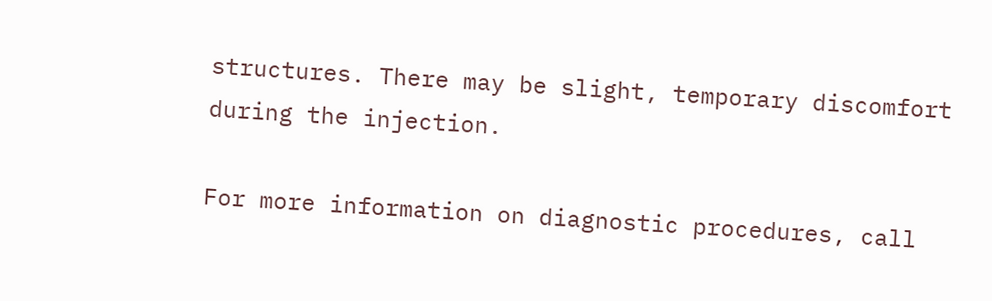structures. There may be slight, temporary discomfort during the injection.

For more information on diagnostic procedures, call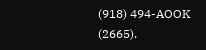(918) 494-AOOK (2665).